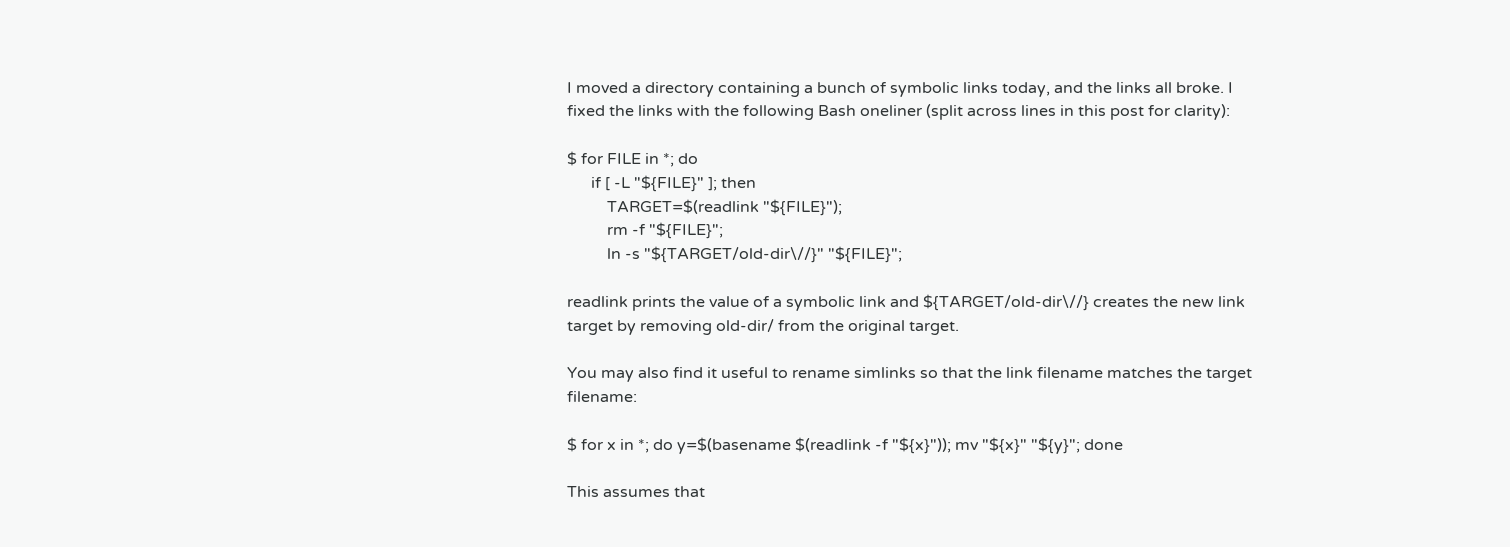I moved a directory containing a bunch of symbolic links today, and the links all broke. I fixed the links with the following Bash oneliner (split across lines in this post for clarity):

$ for FILE in *; do
      if [ -L "${FILE}" ]; then
          TARGET=$(readlink "${FILE}");
          rm -f "${FILE}";
          ln -s "${TARGET/old-dir\//}" "${FILE}";

readlink prints the value of a symbolic link and ${TARGET/old-dir\//} creates the new link target by removing old-dir/ from the original target.

You may also find it useful to rename simlinks so that the link filename matches the target filename:

$ for x in *; do y=$(basename $(readlink -f "${x}")); mv "${x}" "${y}"; done

This assumes that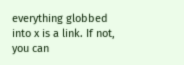everything globbed into x is a link. If not, you can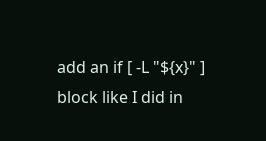add an if [ -L "${x}" ] block like I did in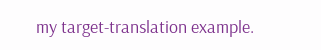my target-translation example.